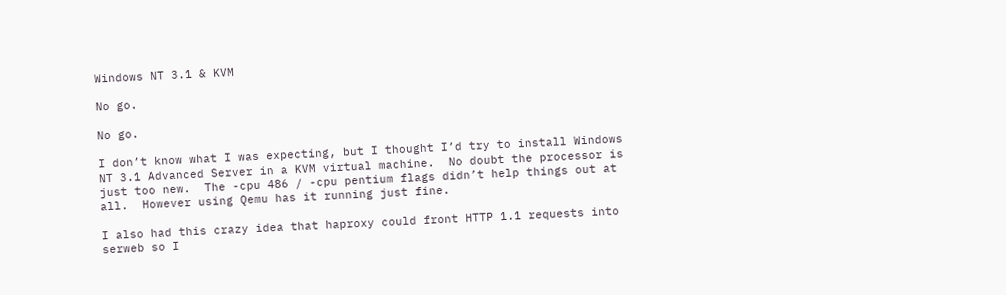Windows NT 3.1 & KVM

No go.

No go.

I don’t know what I was expecting, but I thought I’d try to install Windows NT 3.1 Advanced Server in a KVM virtual machine.  No doubt the processor is just too new.  The -cpu 486 / -cpu pentium flags didn’t help things out at all.  However using Qemu has it running just fine.

I also had this crazy idea that haproxy could front HTTP 1.1 requests into serweb so I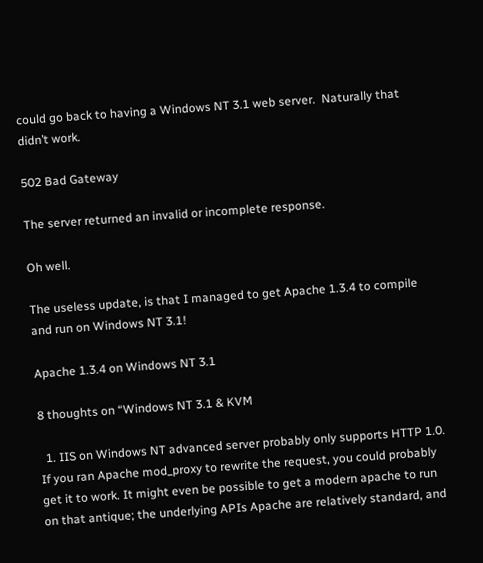could go back to having a Windows NT 3.1 web server.  Naturally that didn’t work.

502 Bad Gateway

The server returned an invalid or incomplete response.

Oh well.

The useless update, is that I managed to get Apache 1.3.4 to compile and run on Windows NT 3.1!

Apache 1.3.4 on Windows NT 3.1

8 thoughts on “Windows NT 3.1 & KVM

  1. IIS on Windows NT advanced server probably only supports HTTP 1.0. If you ran Apache mod_proxy to rewrite the request, you could probably get it to work. It might even be possible to get a modern apache to run on that antique; the underlying APIs Apache are relatively standard, and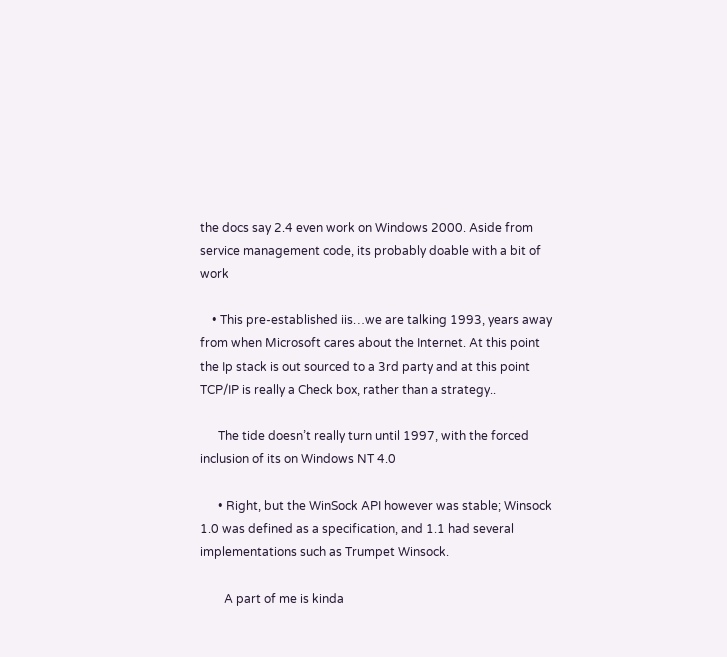the docs say 2.4 even work on Windows 2000. Aside from service management code, its probably doable with a bit of work

    • This pre-established iis…we are talking 1993, years away from when Microsoft cares about the Internet. At this point the Ip stack is out sourced to a 3rd party and at this point TCP/IP is really a Check box, rather than a strategy..

      The tide doesn’t really turn until 1997, with the forced inclusion of its on Windows NT 4.0

      • Right, but the WinSock API however was stable; Winsock 1.0 was defined as a specification, and 1.1 had several implementations such as Trumpet Winsock.

        A part of me is kinda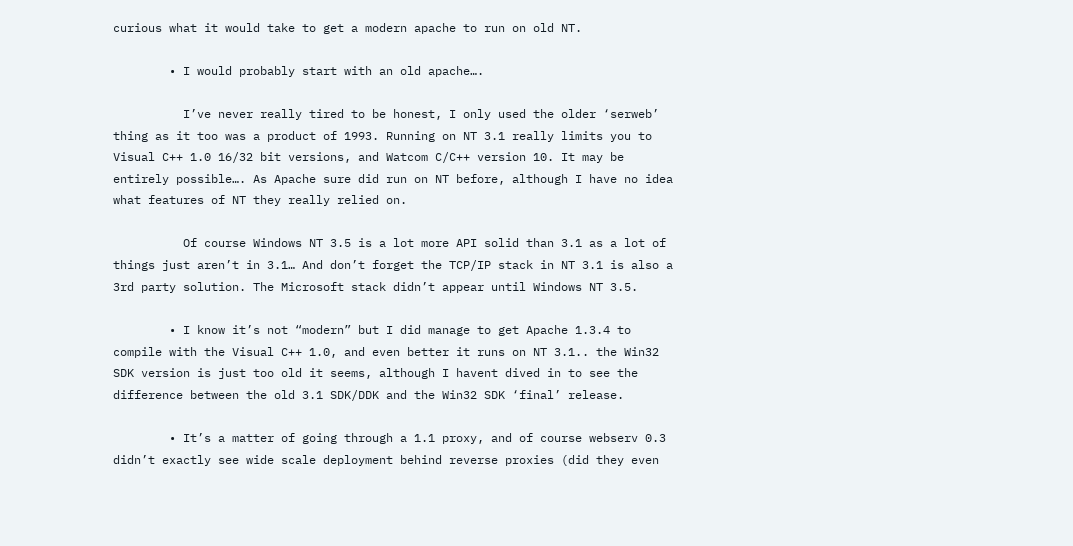curious what it would take to get a modern apache to run on old NT.

        • I would probably start with an old apache….

          I’ve never really tired to be honest, I only used the older ‘serweb’ thing as it too was a product of 1993. Running on NT 3.1 really limits you to Visual C++ 1.0 16/32 bit versions, and Watcom C/C++ version 10. It may be entirely possible…. As Apache sure did run on NT before, although I have no idea what features of NT they really relied on.

          Of course Windows NT 3.5 is a lot more API solid than 3.1 as a lot of things just aren’t in 3.1… And don’t forget the TCP/IP stack in NT 3.1 is also a 3rd party solution. The Microsoft stack didn’t appear until Windows NT 3.5.

        • I know it’s not “modern” but I did manage to get Apache 1.3.4 to compile with the Visual C++ 1.0, and even better it runs on NT 3.1.. the Win32 SDK version is just too old it seems, although I havent dived in to see the difference between the old 3.1 SDK/DDK and the Win32 SDK ‘final’ release.

        • It’s a matter of going through a 1.1 proxy, and of course webserv 0.3 didn’t exactly see wide scale deployment behind reverse proxies (did they even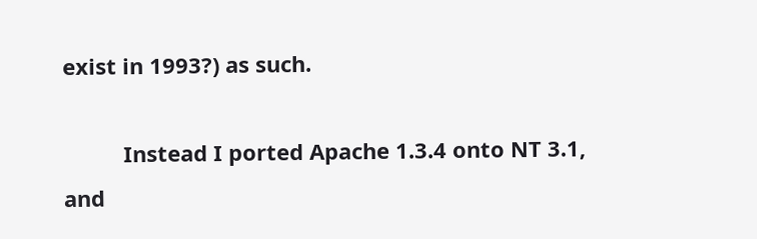exist in 1993?) as such.

          Instead I ported Apache 1.3.4 onto NT 3.1, and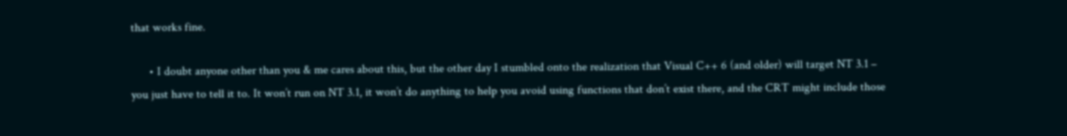that works fine.

      • I doubt anyone other than you & me cares about this, but the other day I stumbled onto the realization that Visual C++ 6 (and older) will target NT 3.1 – you just have to tell it to. It won’t run on NT 3.1, it won’t do anything to help you avoid using functions that don’t exist there, and the CRT might include those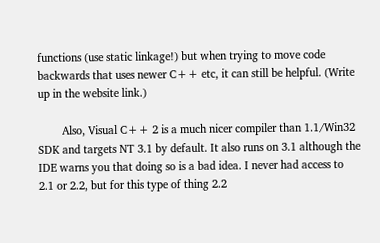functions (use static linkage!) but when trying to move code backwards that uses newer C++ etc, it can still be helpful. (Write up in the website link.)

        Also, Visual C++ 2 is a much nicer compiler than 1.1/Win32 SDK and targets NT 3.1 by default. It also runs on 3.1 although the IDE warns you that doing so is a bad idea. I never had access to 2.1 or 2.2, but for this type of thing 2.2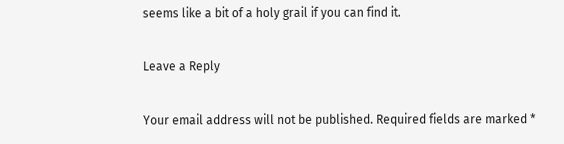seems like a bit of a holy grail if you can find it.

Leave a Reply

Your email address will not be published. Required fields are marked *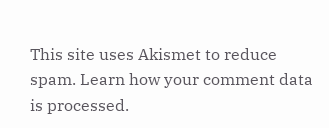This site uses Akismet to reduce spam. Learn how your comment data is processed.